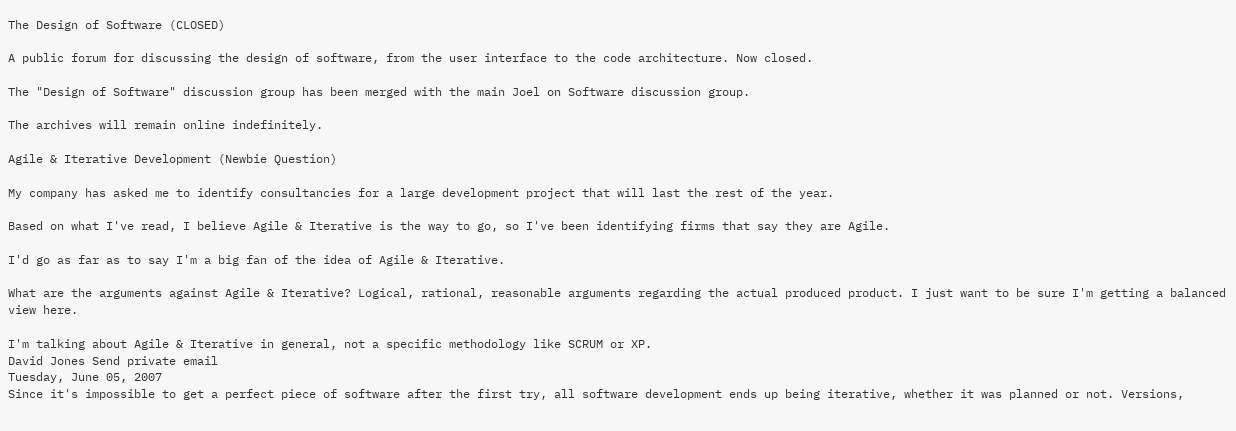The Design of Software (CLOSED)

A public forum for discussing the design of software, from the user interface to the code architecture. Now closed.

The "Design of Software" discussion group has been merged with the main Joel on Software discussion group.

The archives will remain online indefinitely.

Agile & Iterative Development (Newbie Question)

My company has asked me to identify consultancies for a large development project that will last the rest of the year.

Based on what I've read, I believe Agile & Iterative is the way to go, so I've been identifying firms that say they are Agile.

I'd go as far as to say I'm a big fan of the idea of Agile & Iterative.

What are the arguments against Agile & Iterative? Logical, rational, reasonable arguments regarding the actual produced product. I just want to be sure I'm getting a balanced view here.

I'm talking about Agile & Iterative in general, not a specific methodology like SCRUM or XP.
David Jones Send private email
Tuesday, June 05, 2007
Since it's impossible to get a perfect piece of software after the first try, all software development ends up being iterative, whether it was planned or not. Versions,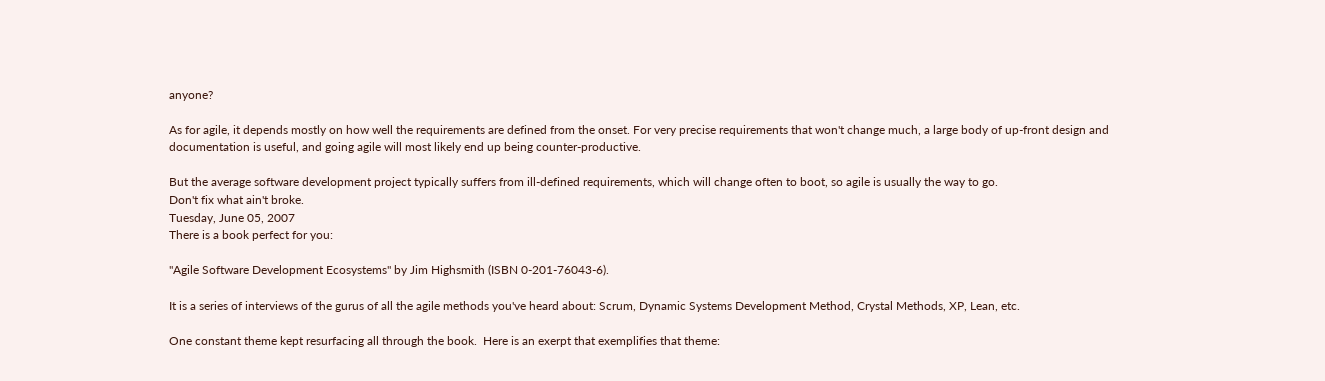anyone?

As for agile, it depends mostly on how well the requirements are defined from the onset. For very precise requirements that won't change much, a large body of up-front design and documentation is useful, and going agile will most likely end up being counter-productive.

But the average software development project typically suffers from ill-defined requirements, which will change often to boot, so agile is usually the way to go.
Don't fix what ain't broke.
Tuesday, June 05, 2007
There is a book perfect for you:

"Agile Software Development Ecosystems" by Jim Highsmith (ISBN 0-201-76043-6).

It is a series of interviews of the gurus of all the agile methods you've heard about: Scrum, Dynamic Systems Development Method, Crystal Methods, XP, Lean, etc.

One constant theme kept resurfacing all through the book.  Here is an exerpt that exemplifies that theme: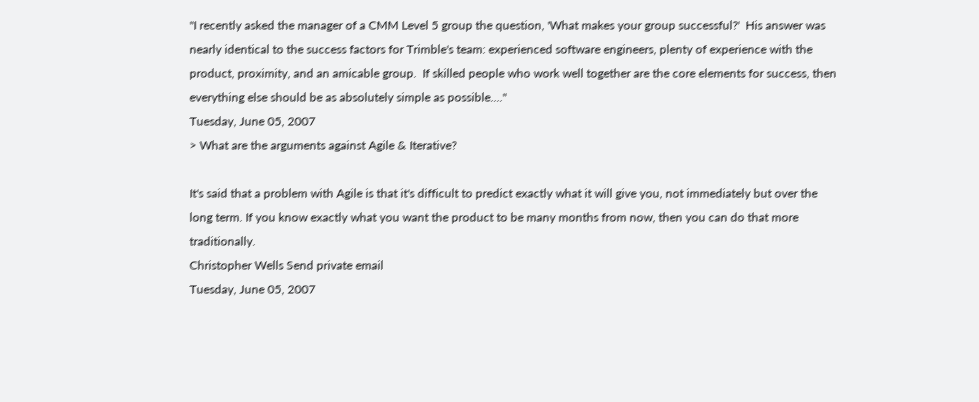"I recently asked the manager of a CMM Level 5 group the question, 'What makes your group successful?'  His answer was nearly identical to the success factors for Trimble's team: experienced software engineers, plenty of experience with the product, proximity, and an amicable group.  If skilled people who work well together are the core elements for success, then everything else should be as absolutely simple as possible...."
Tuesday, June 05, 2007
> What are the arguments against Agile & Iterative?

It's said that a problem with Agile is that it's difficult to predict exactly what it will give you, not immediately but over the long term. If you know exactly what you want the product to be many months from now, then you can do that more traditionally.
Christopher Wells Send private email
Tuesday, June 05, 2007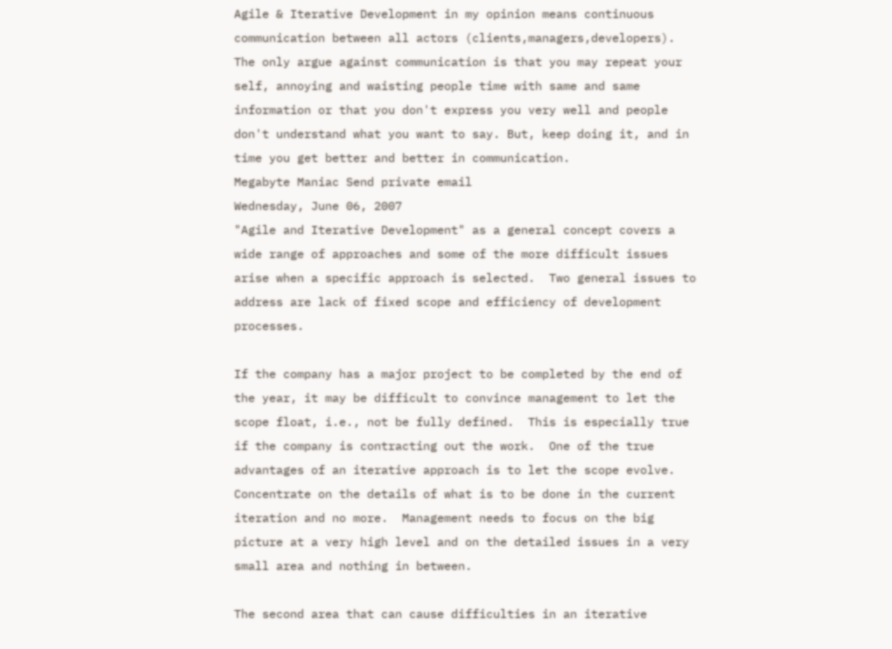Agile & Iterative Development in my opinion means continuous communication between all actors (clients,managers,developers). The only argue against communication is that you may repeat your self, annoying and waisting people time with same and same information or that you don't express you very well and people don't understand what you want to say. But, keep doing it, and in time you get better and better in communication.
Megabyte Maniac Send private email
Wednesday, June 06, 2007
"Agile and Iterative Development" as a general concept covers a wide range of approaches and some of the more difficult issues arise when a specific approach is selected.  Two general issues to address are lack of fixed scope and efficiency of development processes.

If the company has a major project to be completed by the end of the year, it may be difficult to convince management to let the scope float, i.e., not be fully defined.  This is especially true if the company is contracting out the work.  One of the true advantages of an iterative approach is to let the scope evolve.  Concentrate on the details of what is to be done in the current iteration and no more.  Management needs to focus on the big picture at a very high level and on the detailed issues in a very small area and nothing in between.

The second area that can cause difficulties in an iterative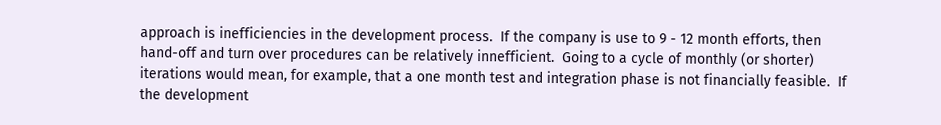approach is inefficiencies in the development process.  If the company is use to 9 - 12 month efforts, then hand-off and turn over procedures can be relatively innefficient.  Going to a cycle of monthly (or shorter) iterations would mean, for example, that a one month test and integration phase is not financially feasible.  If the development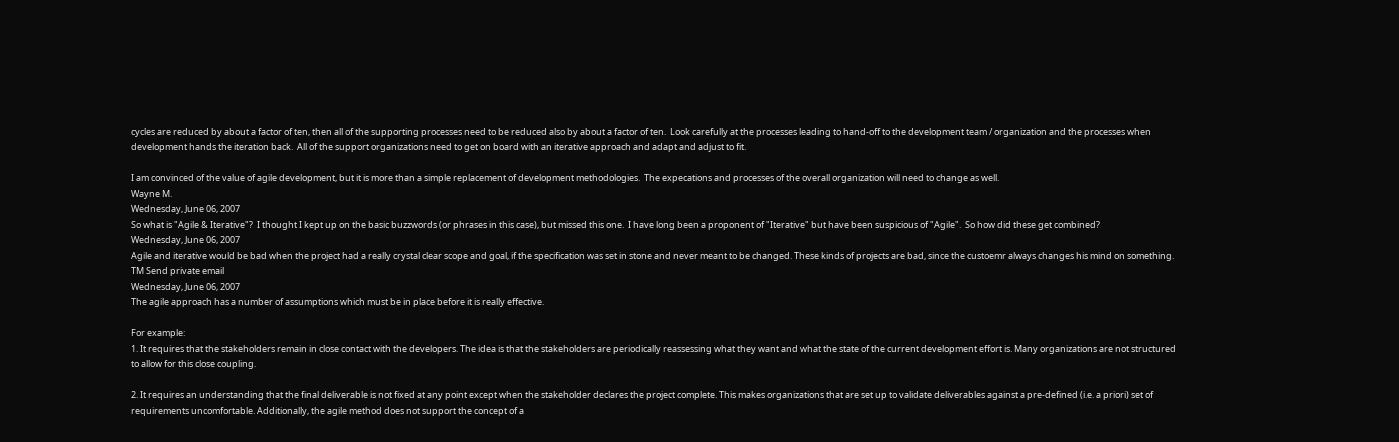cycles are reduced by about a factor of ten, then all of the supporting processes need to be reduced also by about a factor of ten.  Look carefully at the processes leading to hand-off to the development team / organization and the processes when development hands the iteration back.  All of the support organizations need to get on board with an iterative approach and adapt and adjust to fit.

I am convinced of the value of agile development, but it is more than a simple replacement of development methodologies.  The expecations and processes of the overall organization will need to change as well.
Wayne M.
Wednesday, June 06, 2007
So what is "Agile & Iterative"?  I thought I kept up on the basic buzzwords (or phrases in this case), but missed this one.  I have long been a proponent of "Iterative" but have been suspicious of "Agile".  So how did these get combined?
Wednesday, June 06, 2007
Agile and iterative would be bad when the project had a really crystal clear scope and goal, if the specification was set in stone and never meant to be changed. These kinds of projects are bad, since the custoemr always changes his mind on something.
TM Send private email
Wednesday, June 06, 2007
The agile approach has a number of assumptions which must be in place before it is really effective.

For example:
1. It requires that the stakeholders remain in close contact with the developers. The idea is that the stakeholders are periodically reassessing what they want and what the state of the current development effort is. Many organizations are not structured to allow for this close coupling.

2. It requires an understanding that the final deliverable is not fixed at any point except when the stakeholder declares the project complete. This makes organizations that are set up to validate deliverables against a pre-defined (i.e. a priori) set of requirements uncomfortable. Additionally, the agile method does not support the concept of a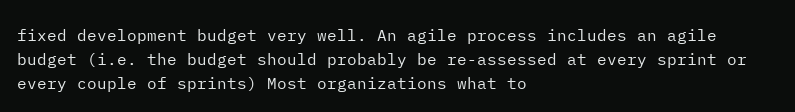fixed development budget very well. An agile process includes an agile budget (i.e. the budget should probably be re-assessed at every sprint or every couple of sprints) Most organizations what to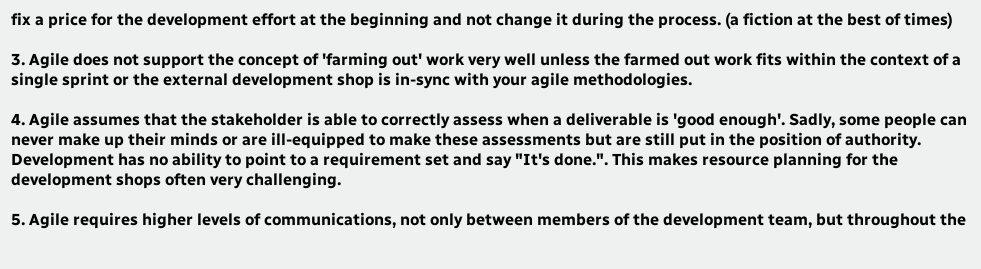fix a price for the development effort at the beginning and not change it during the process. (a fiction at the best of times)

3. Agile does not support the concept of 'farming out' work very well unless the farmed out work fits within the context of a single sprint or the external development shop is in-sync with your agile methodologies.

4. Agile assumes that the stakeholder is able to correctly assess when a deliverable is 'good enough'. Sadly, some people can never make up their minds or are ill-equipped to make these assessments but are still put in the position of authority. Development has no ability to point to a requirement set and say "It's done.". This makes resource planning for the development shops often very challenging.

5. Agile requires higher levels of communications, not only between members of the development team, but throughout the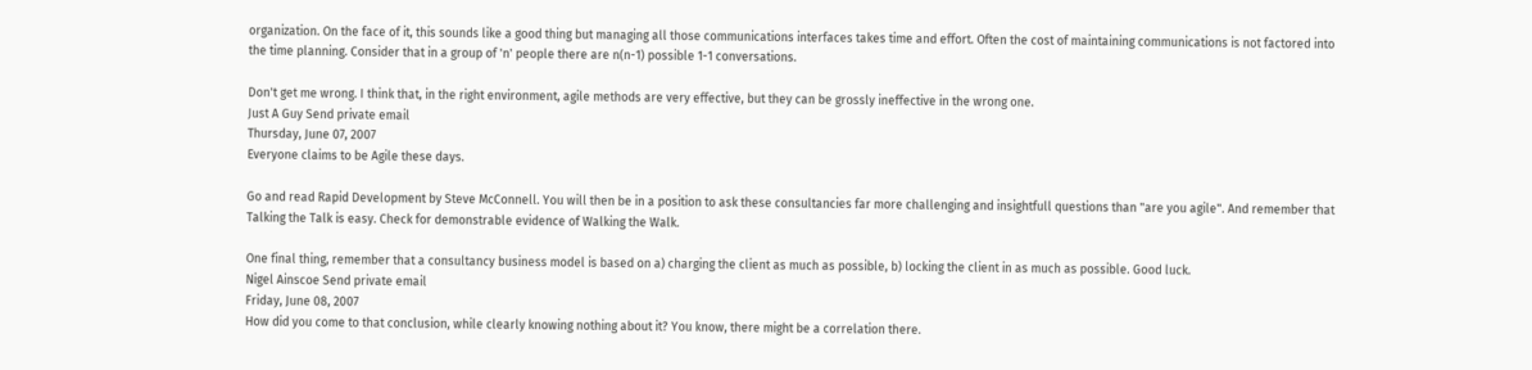organization. On the face of it, this sounds like a good thing but managing all those communications interfaces takes time and effort. Often the cost of maintaining communications is not factored into the time planning. Consider that in a group of 'n' people there are n(n-1) possible 1-1 conversations.

Don't get me wrong. I think that, in the right environment, agile methods are very effective, but they can be grossly ineffective in the wrong one.
Just A Guy Send private email
Thursday, June 07, 2007
Everyone claims to be Agile these days.

Go and read Rapid Development by Steve McConnell. You will then be in a position to ask these consultancies far more challenging and insightfull questions than "are you agile". And remember that Talking the Talk is easy. Check for demonstrable evidence of Walking the Walk.

One final thing, remember that a consultancy business model is based on a) charging the client as much as possible, b) locking the client in as much as possible. Good luck.
Nigel Ainscoe Send private email
Friday, June 08, 2007
How did you come to that conclusion, while clearly knowing nothing about it? You know, there might be a correlation there.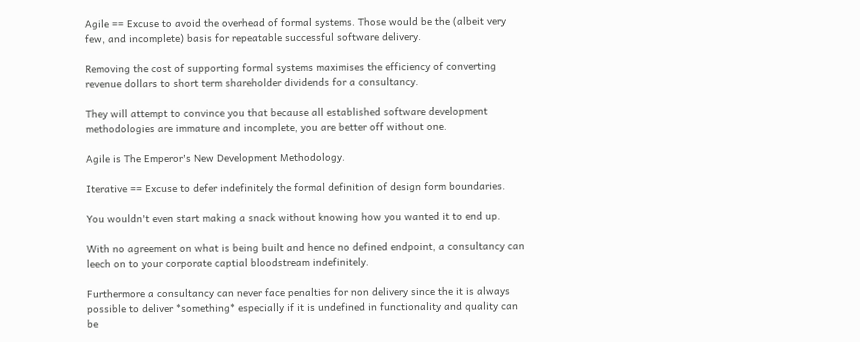Agile == Excuse to avoid the overhead of formal systems. Those would be the (albeit very few, and incomplete) basis for repeatable successful software delivery.

Removing the cost of supporting formal systems maximises the efficiency of converting revenue dollars to short term shareholder dividends for a consultancy.

They will attempt to convince you that because all established software development methodologies are immature and incomplete, you are better off without one.

Agile is The Emperor's New Development Methodology.

Iterative == Excuse to defer indefinitely the formal definition of design form boundaries.

You wouldn't even start making a snack without knowing how you wanted it to end up.

With no agreement on what is being built and hence no defined endpoint, a consultancy can leech on to your corporate captial bloodstream indefinitely.

Furthermore a consultancy can never face penalties for non delivery since the it is always possible to deliver *something* especially if it is undefined in functionality and quality can be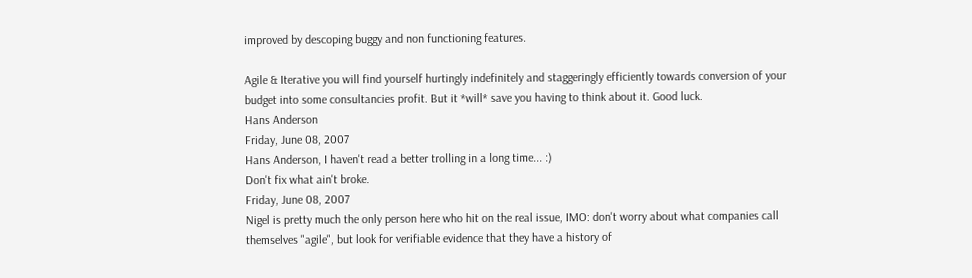improved by descoping buggy and non functioning features.

Agile & Iterative you will find yourself hurtingly indefinitely and staggeringly efficiently towards conversion of your budget into some consultancies profit. But it *will* save you having to think about it. Good luck.
Hans Anderson
Friday, June 08, 2007
Hans Anderson, I haven't read a better trolling in a long time... :)
Don't fix what ain't broke.
Friday, June 08, 2007
Nigel is pretty much the only person here who hit on the real issue, IMO: don't worry about what companies call themselves "agile", but look for verifiable evidence that they have a history of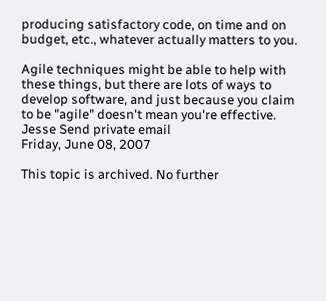producing satisfactory code, on time and on budget, etc., whatever actually matters to you.

Agile techniques might be able to help with these things, but there are lots of ways to develop software, and just because you claim to be "agile" doesn't mean you're effective.
Jesse Send private email
Friday, June 08, 2007

This topic is archived. No further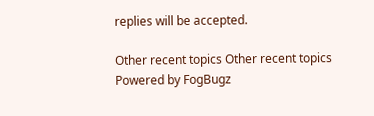replies will be accepted.

Other recent topics Other recent topics
Powered by FogBugz